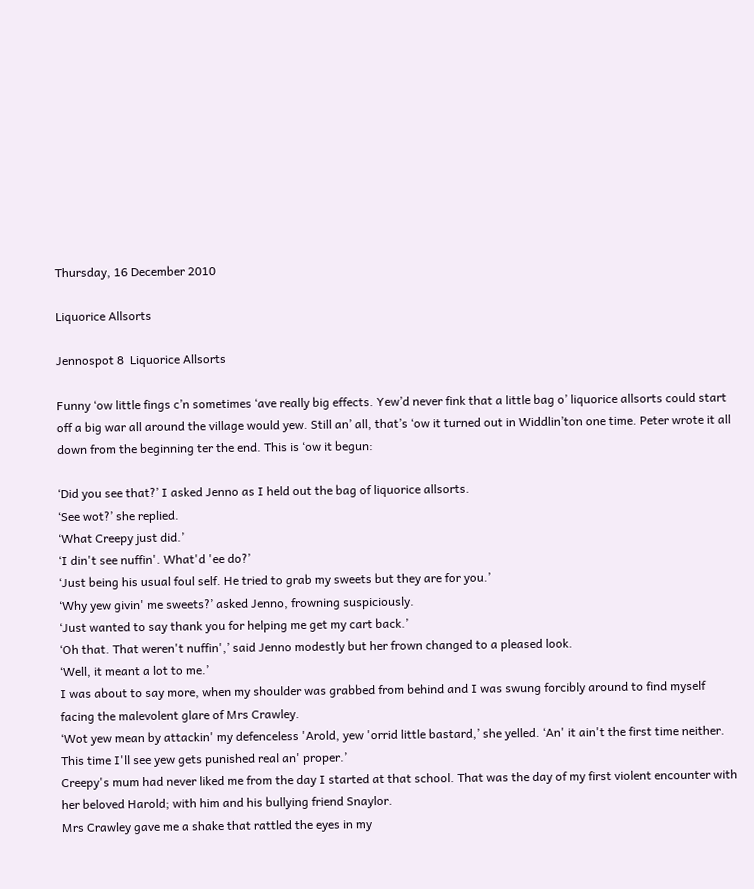Thursday, 16 December 2010

Liquorice Allsorts

Jennospot 8  Liquorice Allsorts

Funny ‘ow little fings c’n sometimes ‘ave really big effects. Yew’d never fink that a little bag o’ liquorice allsorts could start off a big war all around the village would yew. Still an’ all, that’s ‘ow it turned out in Widdlin’ton one time. Peter wrote it all down from the beginning ter the end. This is ‘ow it begun:

‘Did you see that?’ I asked Jenno as I held out the bag of liquorice allsorts.
‘See wot?’ she replied.
‘What Creepy just did.’
‘I din't see nuffin'. What'd 'ee do?’
‘Just being his usual foul self. He tried to grab my sweets but they are for you.’
‘Why yew givin' me sweets?’ asked Jenno, frowning suspiciously.
‘Just wanted to say thank you for helping me get my cart back.’
‘Oh that. That weren't nuffin',’ said Jenno modestly but her frown changed to a pleased look.
‘Well, it meant a lot to me.’
I was about to say more, when my shoulder was grabbed from behind and I was swung forcibly around to find myself facing the malevolent glare of Mrs Crawley.
‘Wot yew mean by attackin' my defenceless 'Arold, yew 'orrid little bastard,’ she yelled. ‘An' it ain't the first time neither. This time I'll see yew gets punished real an' proper.’
Creepy's mum had never liked me from the day I started at that school. That was the day of my first violent encounter with her beloved Harold; with him and his bullying friend Snaylor.
Mrs Crawley gave me a shake that rattled the eyes in my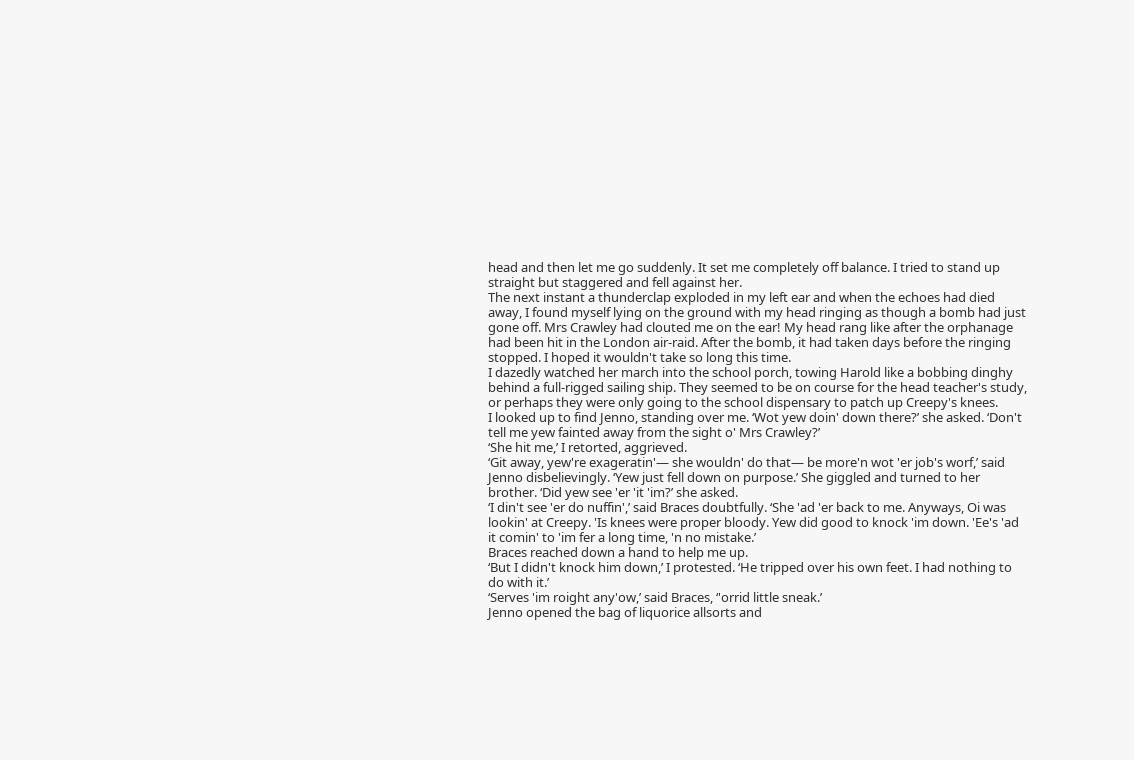head and then let me go suddenly. It set me completely off balance. I tried to stand up straight but staggered and fell against her.
The next instant a thunderclap exploded in my left ear and when the echoes had died away, I found myself lying on the ground with my head ringing as though a bomb had just gone off. Mrs Crawley had clouted me on the ear! My head rang like after the orphanage had been hit in the London air-raid. After the bomb, it had taken days before the ringing stopped. I hoped it wouldn't take so long this time.
I dazedly watched her march into the school porch, towing Harold like a bobbing dinghy behind a full-rigged sailing ship. They seemed to be on course for the head teacher's study, or perhaps they were only going to the school dispensary to patch up Creepy's knees.
I looked up to find Jenno, standing over me. ‘Wot yew doin' down there?’ she asked. ‘Don't tell me yew fainted away from the sight o' Mrs Crawley?’
‘She hit me,’ I retorted, aggrieved.
‘Git away, yew're exageratin'— she wouldn' do that— be more'n wot 'er job's worf,’ said Jenno disbelievingly. ‘Yew just fell down on purpose.’ She giggled and turned to her brother. ‘Did yew see 'er 'it 'im?’ she asked.
‘I din't see 'er do nuffin',’ said Braces doubtfully. ‘She 'ad 'er back to me. Anyways, Oi was lookin' at Creepy. 'Is knees were proper bloody. Yew did good to knock 'im down. 'Ee's 'ad it comin' to 'im fer a long time, 'n no mistake.’
Braces reached down a hand to help me up.
‘But I didn't knock him down,’ I protested. ‘He tripped over his own feet. I had nothing to do with it.’
‘Serves 'im roight any'ow,’ said Braces, ‘'orrid little sneak.’
Jenno opened the bag of liquorice allsorts and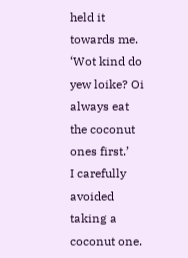held it towards me. ‘Wot kind do yew loike? Oi always eat the coconut ones first.’
I carefully avoided taking a coconut one.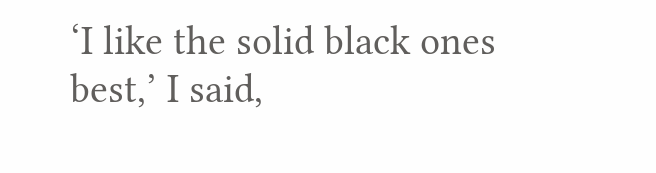‘I like the solid black ones best,’ I said,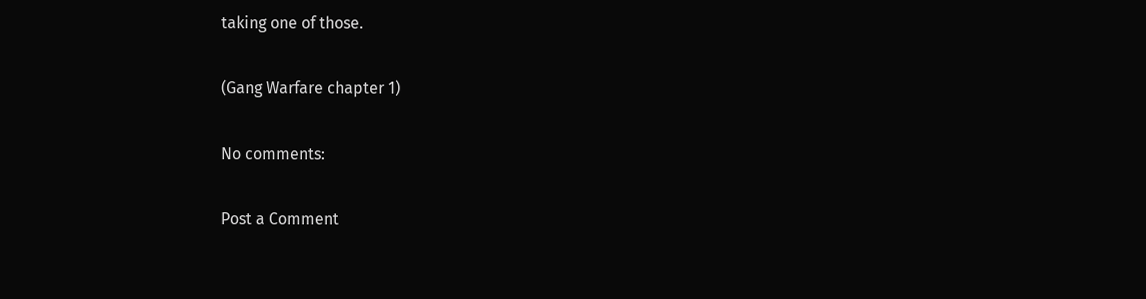taking one of those.

(Gang Warfare chapter 1)

No comments:

Post a Comment